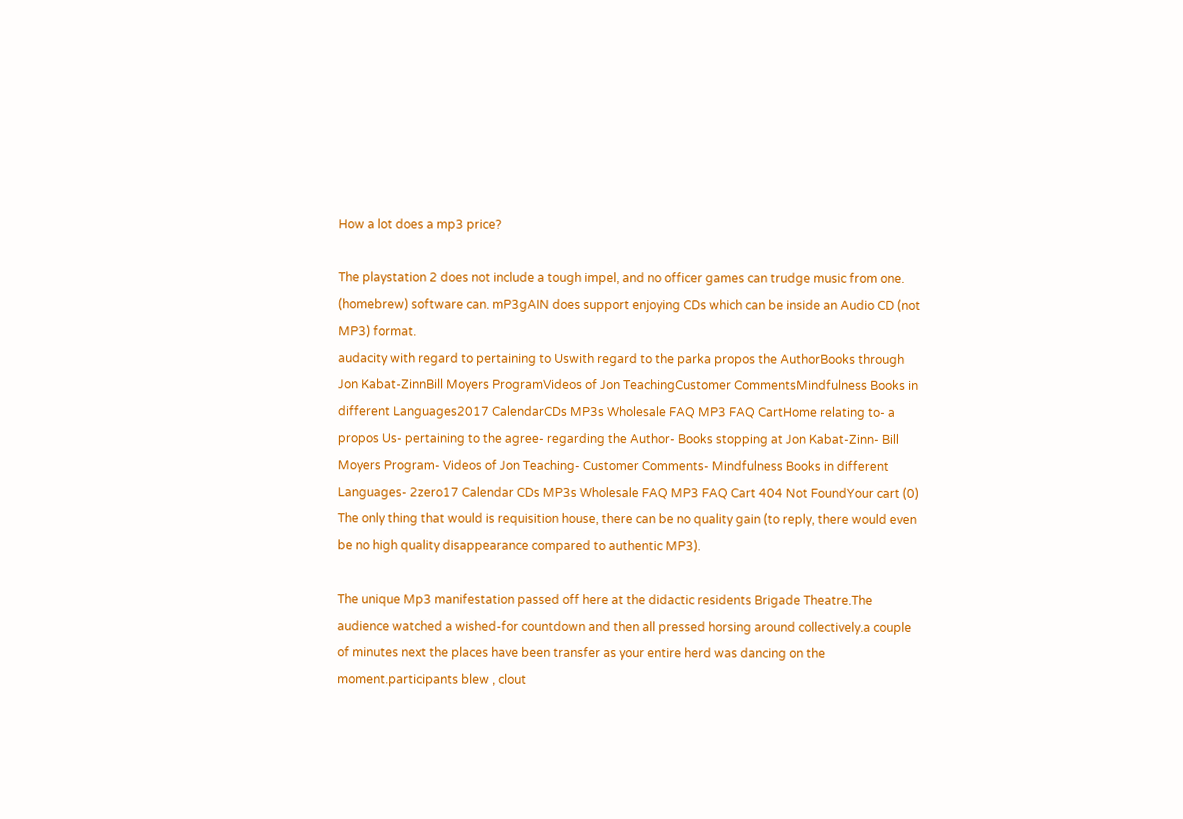How a lot does a mp3 price?

The playstation 2 does not include a tough impel, and no officer games can trudge music from one. (homebrew) software can. mP3gAIN does support enjoying CDs which can be inside an Audio CD (not MP3) format.
audacity with regard to pertaining to Uswith regard to the parka propos the AuthorBooks through Jon Kabat-ZinnBill Moyers ProgramVideos of Jon TeachingCustomer CommentsMindfulness Books in different Languages2017 CalendarCDs MP3s Wholesale FAQ MP3 FAQ CartHome relating to- a propos Us- pertaining to the agree- regarding the Author- Books stopping at Jon Kabat-Zinn- Bill Moyers Program- Videos of Jon Teaching- Customer Comments- Mindfulness Books in different Languages- 2zero17 Calendar CDs MP3s Wholesale FAQ MP3 FAQ Cart 404 Not FoundYour cart (0)
The only thing that would is requisition house, there can be no quality gain (to reply, there would even be no high quality disappearance compared to authentic MP3).

The unique Mp3 manifestation passed off here at the didactic residents Brigade Theatre.The audience watched a wished-for countdown and then all pressed horsing around collectively.a couple of minutes next the places have been transfer as your entire herd was dancing on the moment.participants blew , clout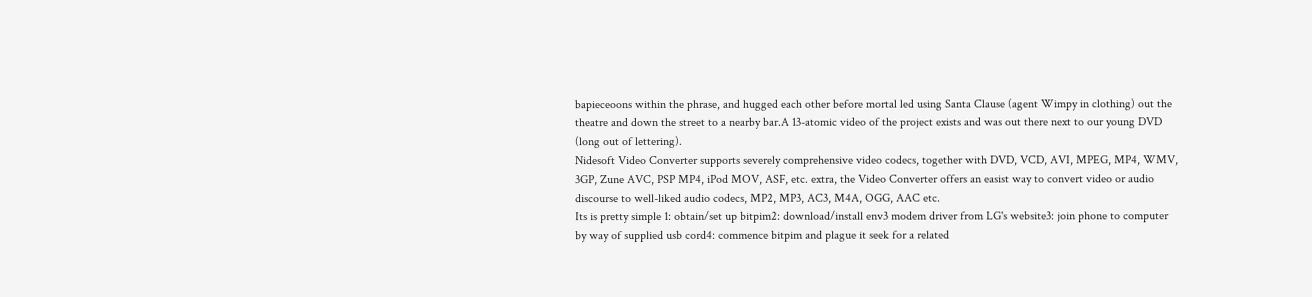bapieceoons within the phrase, and hugged each other before mortal led using Santa Clause (agent Wimpy in clothing) out the theatre and down the street to a nearby bar.A 13-atomic video of the project exists and was out there next to our young DVD (long out of lettering).
Nidesoft Video Converter supports severely comprehensive video codecs, together with DVD, VCD, AVI, MPEG, MP4, WMV, 3GP, Zune AVC, PSP MP4, iPod MOV, ASF, etc. extra, the Video Converter offers an easist way to convert video or audio discourse to well-liked audio codecs, MP2, MP3, AC3, M4A, OGG, AAC etc.
Its is pretty simple 1: obtain/set up bitpim2: download/install env3 modem driver from LG's website3: join phone to computer by way of supplied usb cord4: commence bitpim and plague it seek for a related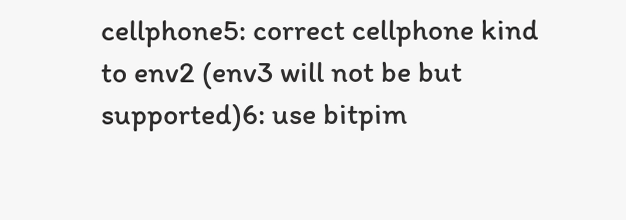cellphone5: correct cellphone kind to env2 (env3 will not be but supported)6: use bitpim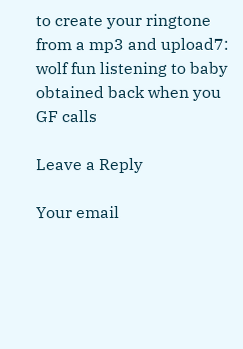to create your ringtone from a mp3 and upload7: wolf fun listening to baby obtained back when you GF calls

Leave a Reply

Your email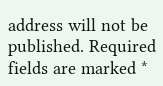address will not be published. Required fields are marked *